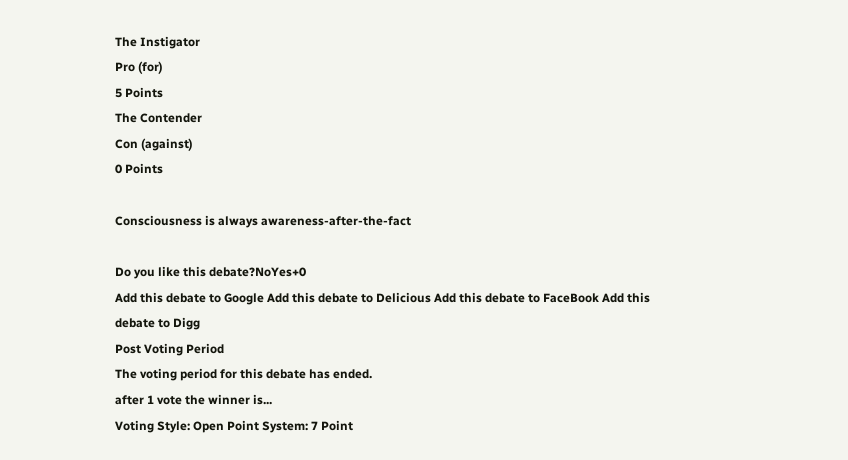The Instigator
Pro (for)
5 Points
The Contender
Con (against)
0 Points

Consciousness is always awareness-after-the-fact

Do you like this debate?NoYes+0
Add this debate to Google Add this debate to Delicious Add this debate to FaceBook Add this debate to Digg
Post Voting Period
The voting period for this debate has ended.
after 1 vote the winner is...
Voting Style: Open Point System: 7 Point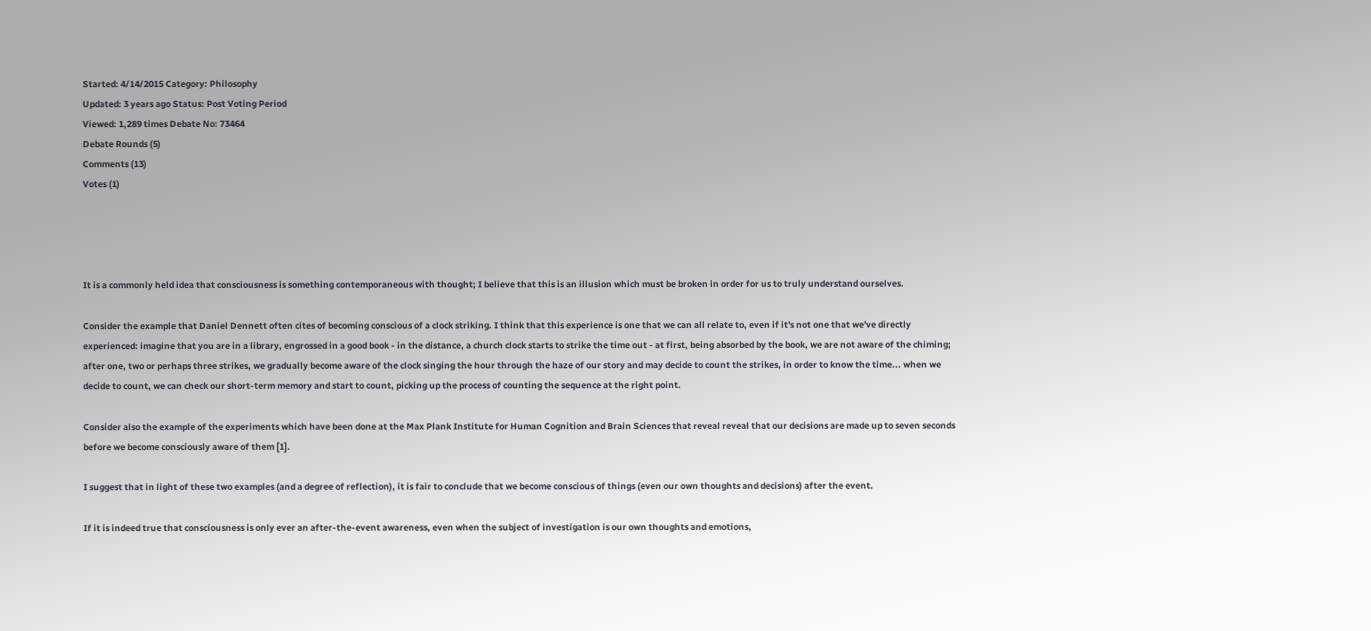Started: 4/14/2015 Category: Philosophy
Updated: 3 years ago Status: Post Voting Period
Viewed: 1,289 times Debate No: 73464
Debate Rounds (5)
Comments (13)
Votes (1)




It is a commonly held idea that consciousness is something contemporaneous with thought; I believe that this is an illusion which must be broken in order for us to truly understand ourselves.

Consider the example that Daniel Dennett often cites of becoming conscious of a clock striking. I think that this experience is one that we can all relate to, even if it's not one that we've directly experienced: imagine that you are in a library, engrossed in a good book - in the distance, a church clock starts to strike the time out - at first, being absorbed by the book, we are not aware of the chiming; after one, two or perhaps three strikes, we gradually become aware of the clock singing the hour through the haze of our story and may decide to count the strikes, in order to know the time... when we decide to count, we can check our short-term memory and start to count, picking up the process of counting the sequence at the right point.

Consider also the example of the experiments which have been done at the Max Plank Institute for Human Cognition and Brain Sciences that reveal reveal that our decisions are made up to seven seconds before we become consciously aware of them [1].

I suggest that in light of these two examples (and a degree of reflection), it is fair to conclude that we become conscious of things (even our own thoughts and decisions) after the event.

If it is indeed true that consciousness is only ever an after-the-event awareness, even when the subject of investigation is our own thoughts and emotions,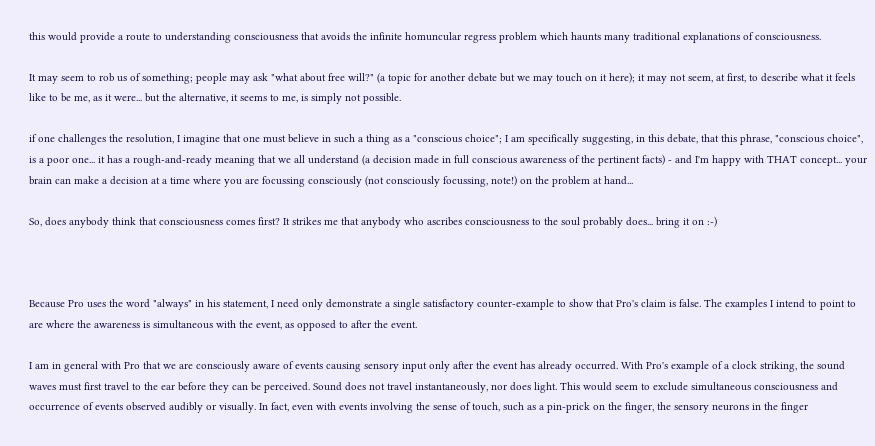this would provide a route to understanding consciousness that avoids the infinite homuncular regress problem which haunts many traditional explanations of consciousness.

It may seem to rob us of something; people may ask "what about free will?" (a topic for another debate but we may touch on it here); it may not seem, at first, to describe what it feels like to be me, as it were... but the alternative, it seems to me, is simply not possible.

if one challenges the resolution, I imagine that one must believe in such a thing as a "conscious choice"; I am specifically suggesting, in this debate, that this phrase, "conscious choice", is a poor one... it has a rough-and-ready meaning that we all understand (a decision made in full conscious awareness of the pertinent facts) - and I'm happy with THAT concept... your brain can make a decision at a time where you are focussing consciously (not consciously focussing, note!) on the problem at hand...

So, does anybody think that consciousness comes first? It strikes me that anybody who ascribes consciousness to the soul probably does... bring it on :-)



Because Pro uses the word "always" in his statement, I need only demonstrate a single satisfactory counter-example to show that Pro's claim is false. The examples I intend to point to are where the awareness is simultaneous with the event, as opposed to after the event.

I am in general with Pro that we are consciously aware of events causing sensory input only after the event has already occurred. With Pro's example of a clock striking, the sound waves must first travel to the ear before they can be perceived. Sound does not travel instantaneously, nor does light. This would seem to exclude simultaneous consciousness and occurrence of events observed audibly or visually. In fact, even with events involving the sense of touch, such as a pin-prick on the finger, the sensory neurons in the finger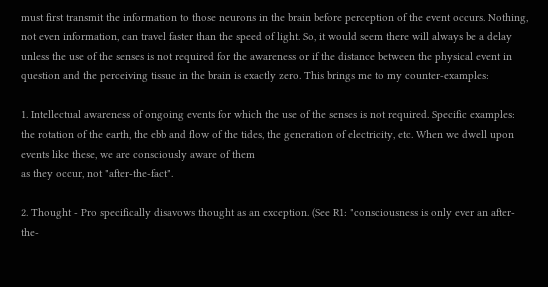must first transmit the information to those neurons in the brain before perception of the event occurs. Nothing, not even information, can travel faster than the speed of light. So, it would seem there will always be a delay unless the use of the senses is not required for the awareness or if the distance between the physical event in question and the perceiving tissue in the brain is exactly zero. This brings me to my counter-examples:

1. Intellectual awareness of ongoing events for which the use of the senses is not required. Specific examples: the rotation of the earth, the ebb and flow of the tides, the generation of electricity, etc. When we dwell upon events like these, we are consciously aware of them
as they occur, not "after-the-fact".

2. Thought - Pro specifically disavows thought as an exception. (See R1: "consciousness is only ever an after-the-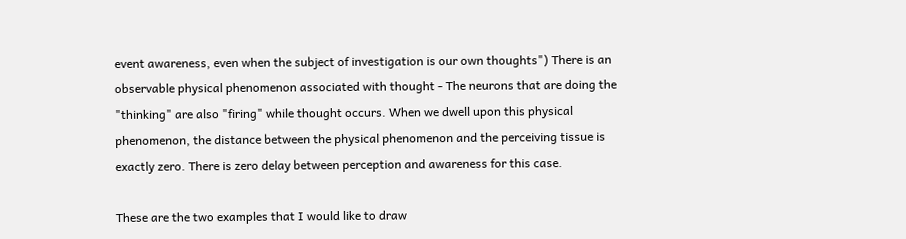event awareness, even when the subject of investigation is our own thoughts") There is an observable physical phenomenon associated with thought - The neurons that are doing the "thinking" are also "firing" while thought occurs. When we dwell upon this physical phenomenon, the distance between the physical phenomenon and the perceiving tissue is exactly zero. There is zero delay between perception and awareness for this case.

These are the two examples that I would like to draw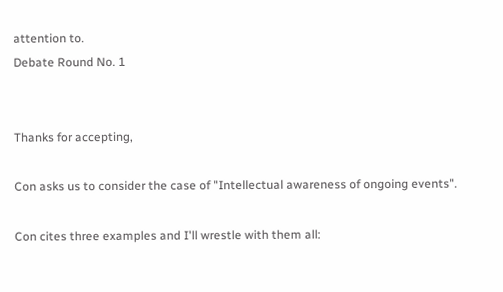attention to.
Debate Round No. 1


Thanks for accepting,

Con asks us to consider the case of "Intellectual awareness of ongoing events".

Con cites three examples and I'll wrestle with them all: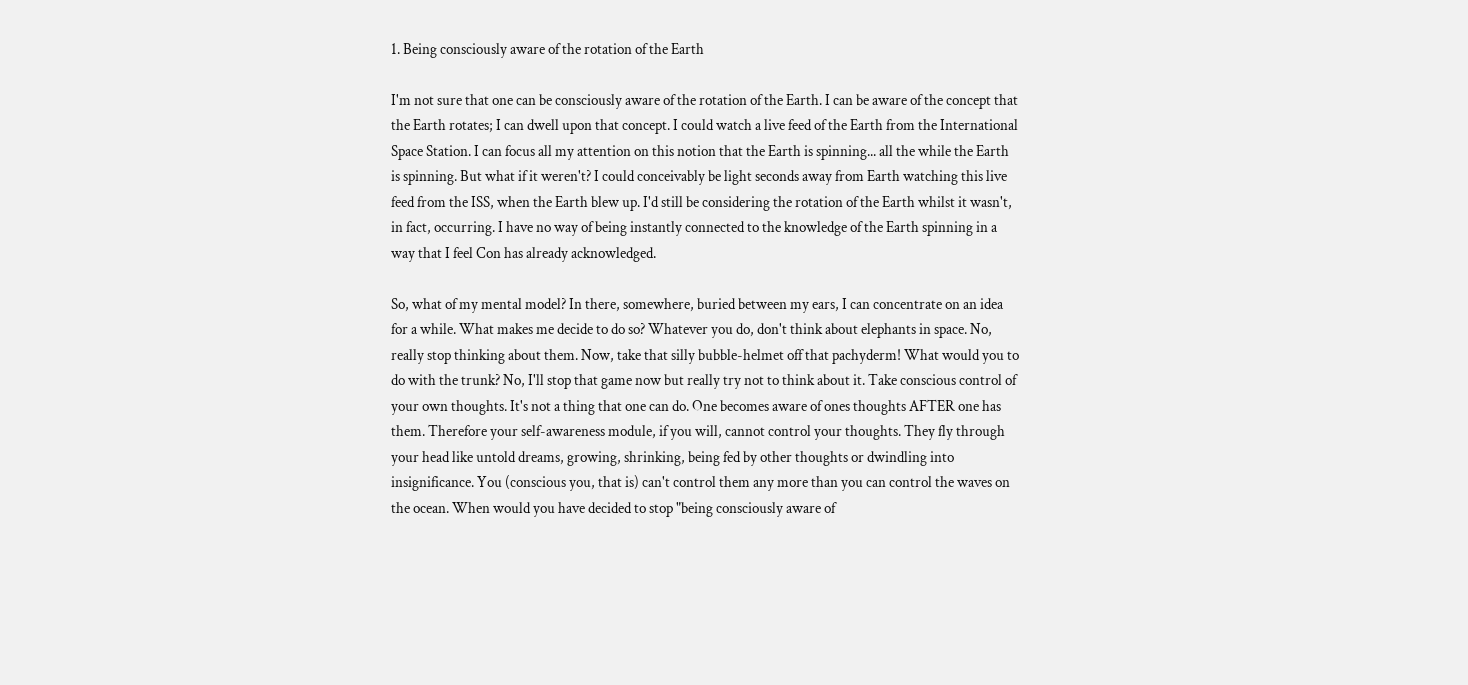1. Being consciously aware of the rotation of the Earth

I'm not sure that one can be consciously aware of the rotation of the Earth. I can be aware of the concept that the Earth rotates; I can dwell upon that concept. I could watch a live feed of the Earth from the International Space Station. I can focus all my attention on this notion that the Earth is spinning... all the while the Earth is spinning. But what if it weren't? I could conceivably be light seconds away from Earth watching this live feed from the ISS, when the Earth blew up. I'd still be considering the rotation of the Earth whilst it wasn't, in fact, occurring. I have no way of being instantly connected to the knowledge of the Earth spinning in a way that I feel Con has already acknowledged.

So, what of my mental model? In there, somewhere, buried between my ears, I can concentrate on an idea for a while. What makes me decide to do so? Whatever you do, don't think about elephants in space. No, really stop thinking about them. Now, take that silly bubble-helmet off that pachyderm! What would you to do with the trunk? No, I'll stop that game now but really try not to think about it. Take conscious control of your own thoughts. It's not a thing that one can do. One becomes aware of ones thoughts AFTER one has them. Therefore your self-awareness module, if you will, cannot control your thoughts. They fly through your head like untold dreams, growing, shrinking, being fed by other thoughts or dwindling into insignificance. You (conscious you, that is) can't control them any more than you can control the waves on the ocean. When would you have decided to stop "being consciously aware of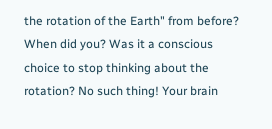the rotation of the Earth" from before? When did you? Was it a conscious choice to stop thinking about the rotation? No such thing! Your brain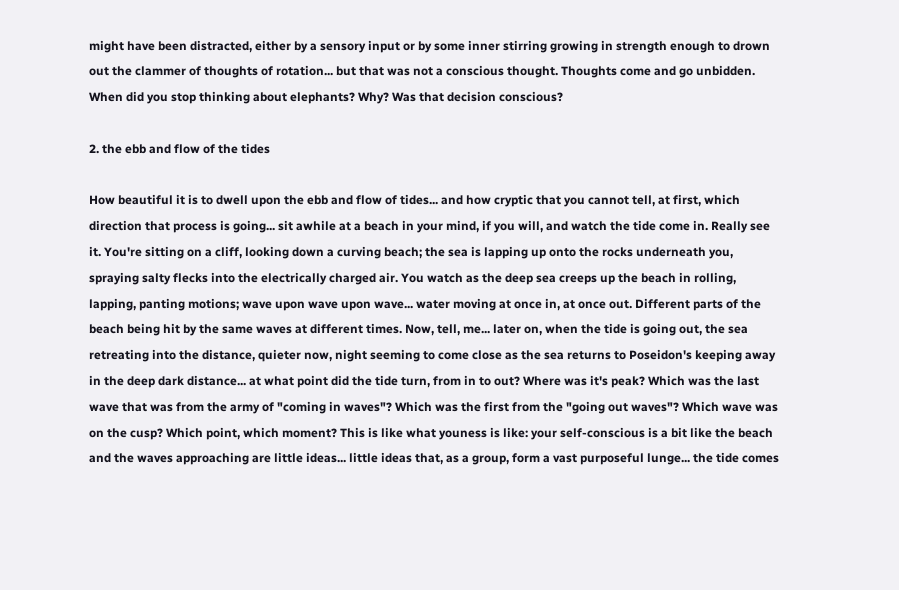might have been distracted, either by a sensory input or by some inner stirring growing in strength enough to drown out the clammer of thoughts of rotation... but that was not a conscious thought. Thoughts come and go unbidden. When did you stop thinking about elephants? Why? Was that decision conscious?

2. the ebb and flow of the tides

How beautiful it is to dwell upon the ebb and flow of tides... and how cryptic that you cannot tell, at first, which direction that process is going... sit awhile at a beach in your mind, if you will, and watch the tide come in. Really see it. You're sitting on a cliff, looking down a curving beach; the sea is lapping up onto the rocks underneath you, spraying salty flecks into the electrically charged air. You watch as the deep sea creeps up the beach in rolling, lapping, panting motions; wave upon wave upon wave... water moving at once in, at once out. Different parts of the beach being hit by the same waves at different times. Now, tell, me... later on, when the tide is going out, the sea retreating into the distance, quieter now, night seeming to come close as the sea returns to Poseidon's keeping away in the deep dark distance... at what point did the tide turn, from in to out? Where was it's peak? Which was the last wave that was from the army of "coming in waves"? Which was the first from the "going out waves"? Which wave was on the cusp? Which point, which moment? This is like what youness is like: your self-conscious is a bit like the beach and the waves approaching are little ideas... little ideas that, as a group, form a vast purposeful lunge... the tide comes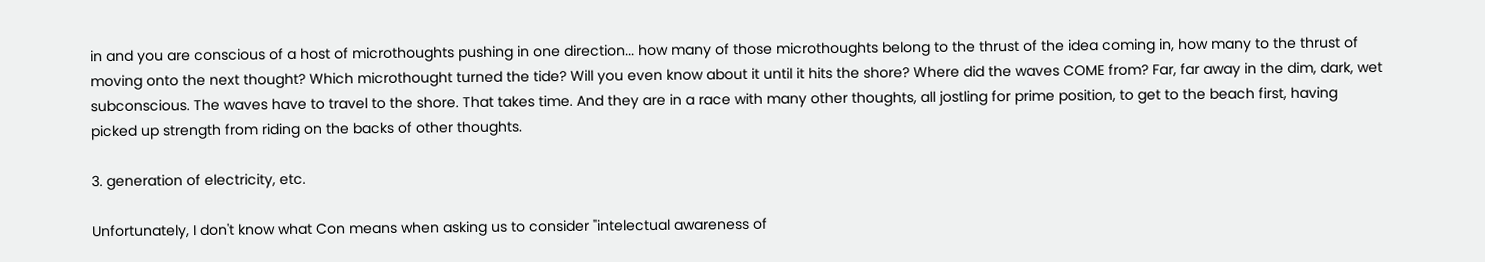in and you are conscious of a host of microthoughts pushing in one direction... how many of those microthoughts belong to the thrust of the idea coming in, how many to the thrust of moving onto the next thought? Which microthought turned the tide? Will you even know about it until it hits the shore? Where did the waves COME from? Far, far away in the dim, dark, wet subconscious. The waves have to travel to the shore. That takes time. And they are in a race with many other thoughts, all jostling for prime position, to get to the beach first, having picked up strength from riding on the backs of other thoughts.

3. generation of electricity, etc.

Unfortunately, I don't know what Con means when asking us to consider "intelectual awareness of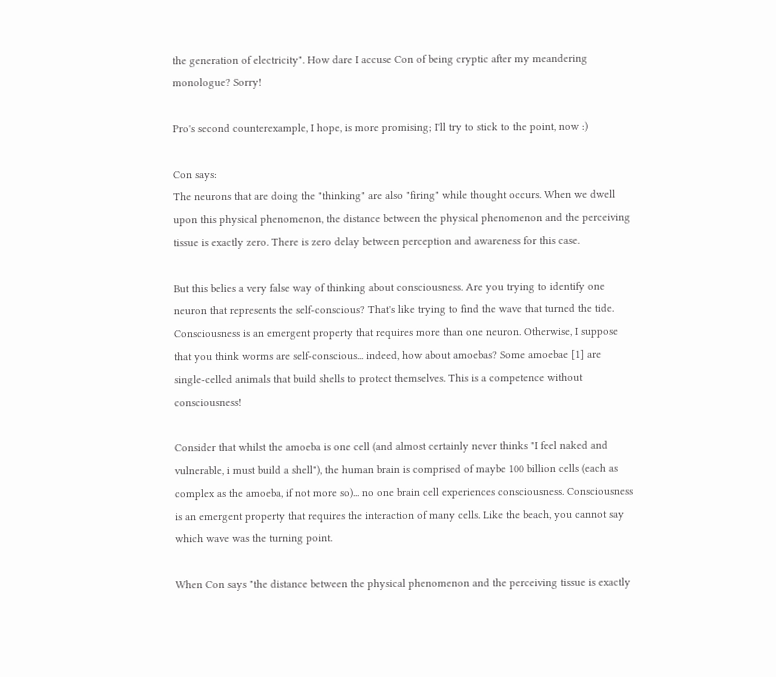the generation of electricity". How dare I accuse Con of being cryptic after my meandering monologue? Sorry!

Pro's second counterexample, I hope, is more promising; I'll try to stick to the point, now :)

Con says:
The neurons that are doing the "thinking" are also "firing" while thought occurs. When we dwell upon this physical phenomenon, the distance between the physical phenomenon and the perceiving tissue is exactly zero. There is zero delay between perception and awareness for this case.

But this belies a very false way of thinking about consciousness. Are you trying to identify one neuron that represents the self-conscious? That's like trying to find the wave that turned the tide. Consciousness is an emergent property that requires more than one neuron. Otherwise, I suppose that you think worms are self-conscious... indeed, how about amoebas? Some amoebae [1] are single-celled animals that build shells to protect themselves. This is a competence without consciousness!

Consider that whilst the amoeba is one cell (and almost certainly never thinks "I feel naked and vulnerable, i must build a shell"), the human brain is comprised of maybe 100 billion cells (each as complex as the amoeba, if not more so)... no one brain cell experiences consciousness. Consciousness is an emergent property that requires the interaction of many cells. Like the beach, you cannot say which wave was the turning point.

When Con says "the distance between the physical phenomenon and the perceiving tissue is exactly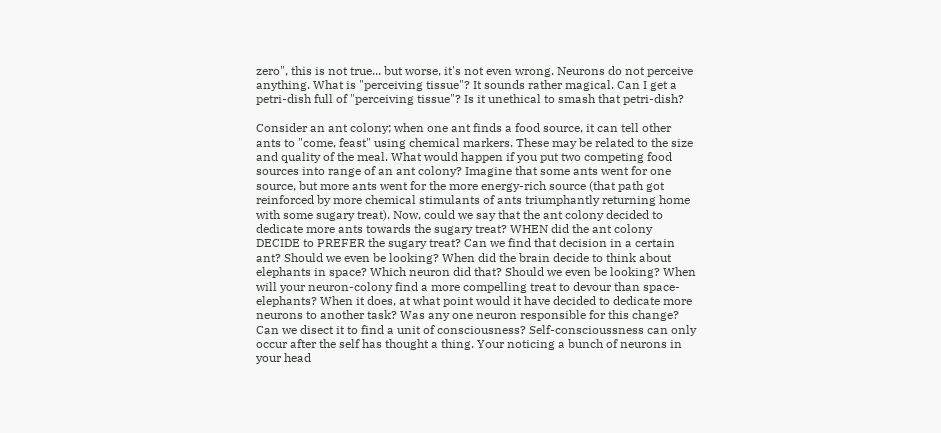zero", this is not true... but worse, it's not even wrong. Neurons do not perceive anything. What is "perceiving tissue"? It sounds rather magical. Can I get a petri-dish full of "perceiving tissue"? Is it unethical to smash that petri-dish?

Consider an ant colony; when one ant finds a food source, it can tell other ants to "come, feast" using chemical markers. These may be related to the size and quality of the meal. What would happen if you put two competing food sources into range of an ant colony? Imagine that some ants went for one source, but more ants went for the more energy-rich source (that path got reinforced by more chemical stimulants of ants triumphantly returning home with some sugary treat). Now, could we say that the ant colony decided to dedicate more ants towards the sugary treat? WHEN did the ant colony DECIDE to PREFER the sugary treat? Can we find that decision in a certain ant? Should we even be looking? When did the brain decide to think about elephants in space? Which neuron did that? Should we even be looking? When will your neuron-colony find a more compelling treat to devour than space-elephants? When it does, at what point would it have decided to dedicate more neurons to another task? Was any one neuron responsible for this change? Can we disect it to find a unit of consciousness? Self-conscioussness can only occur after the self has thought a thing. Your noticing a bunch of neurons in your head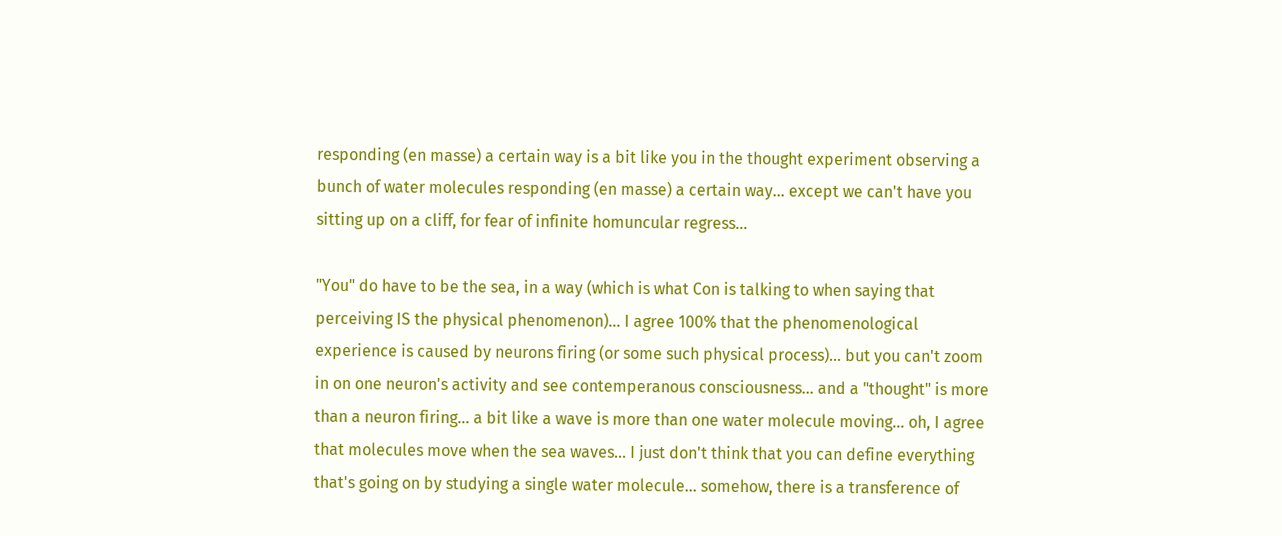responding (en masse) a certain way is a bit like you in the thought experiment observing a bunch of water molecules responding (en masse) a certain way... except we can't have you sitting up on a cliff, for fear of infinite homuncular regress...

"You" do have to be the sea, in a way (which is what Con is talking to when saying that perceiving IS the physical phenomenon)... I agree 100% that the phenomenological experience is caused by neurons firing (or some such physical process)... but you can't zoom in on one neuron's activity and see contemperanous consciousness... and a "thought" is more than a neuron firing... a bit like a wave is more than one water molecule moving... oh, I agree that molecules move when the sea waves... I just don't think that you can define everything that's going on by studying a single water molecule... somehow, there is a transference of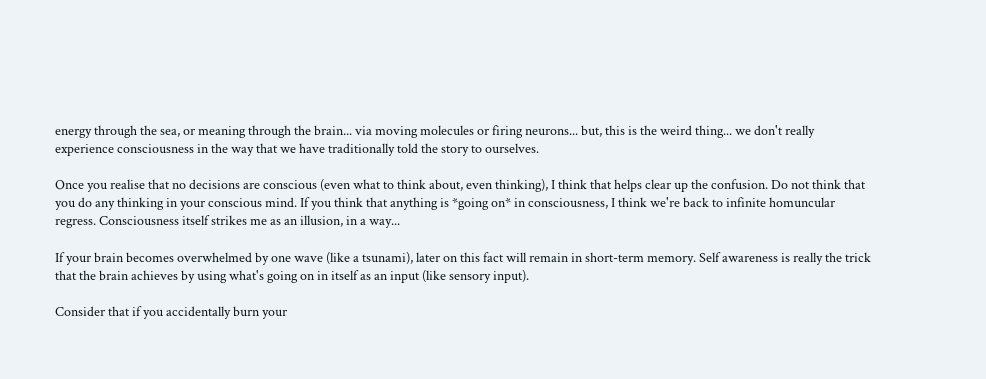energy through the sea, or meaning through the brain... via moving molecules or firing neurons... but, this is the weird thing... we don't really experience consciousness in the way that we have traditionally told the story to ourselves.

Once you realise that no decisions are conscious (even what to think about, even thinking), I think that helps clear up the confusion. Do not think that you do any thinking in your conscious mind. If you think that anything is *going on* in consciousness, I think we're back to infinite homuncular regress. Consciousness itself strikes me as an illusion, in a way...

If your brain becomes overwhelmed by one wave (like a tsunami), later on this fact will remain in short-term memory. Self awareness is really the trick that the brain achieves by using what's going on in itself as an input (like sensory input).

Consider that if you accidentally burn your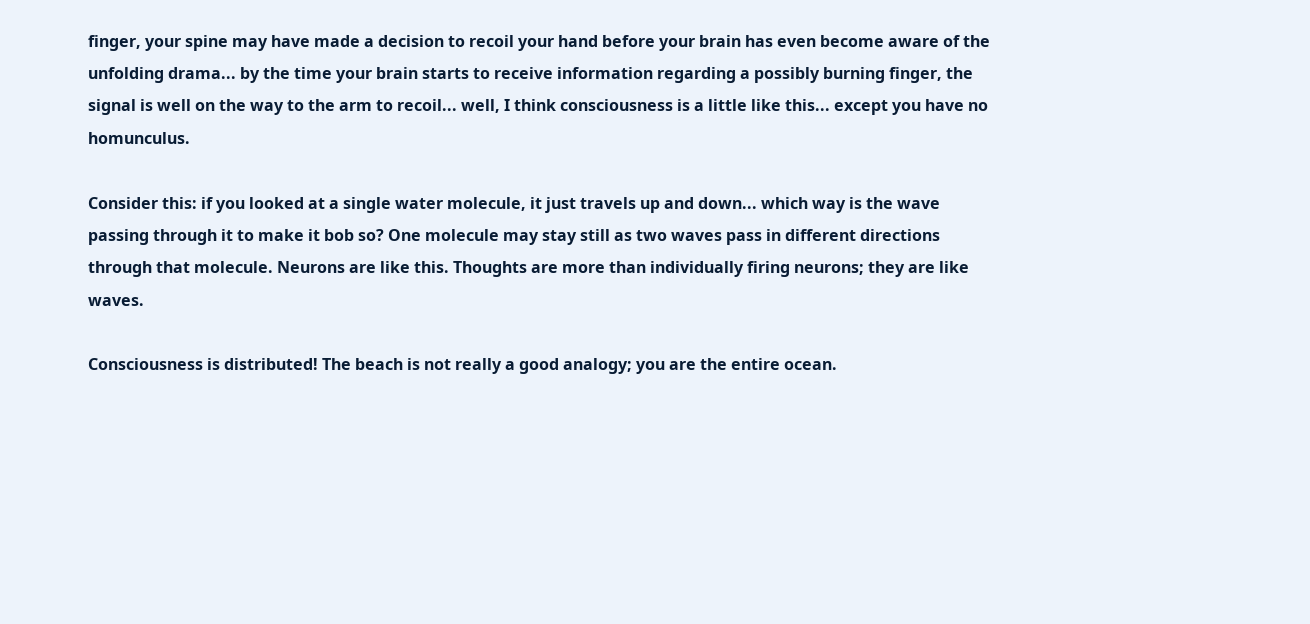finger, your spine may have made a decision to recoil your hand before your brain has even become aware of the unfolding drama... by the time your brain starts to receive information regarding a possibly burning finger, the signal is well on the way to the arm to recoil... well, I think consciousness is a little like this... except you have no homunculus.

Consider this: if you looked at a single water molecule, it just travels up and down... which way is the wave passing through it to make it bob so? One molecule may stay still as two waves pass in different directions through that molecule. Neurons are like this. Thoughts are more than individually firing neurons; they are like waves.

Consciousness is distributed! The beach is not really a good analogy; you are the entire ocean.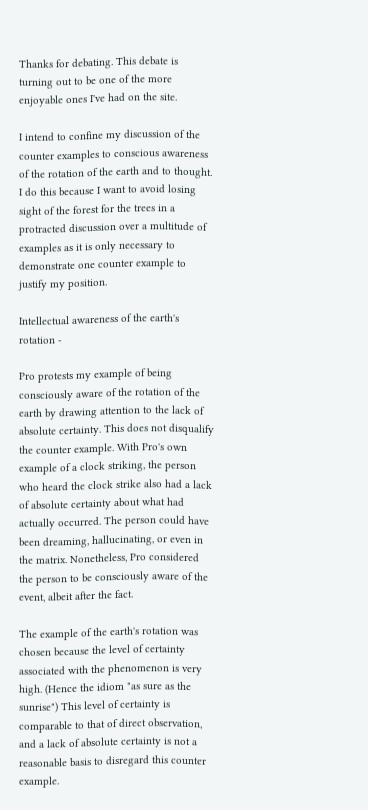Thanks for debating. This debate is turning out to be one of the more enjoyable ones I've had on the site.

I intend to confine my discussion of the counter examples to conscious awareness of the rotation of the earth and to thought. I do this because I want to avoid losing sight of the forest for the trees in a protracted discussion over a multitude of examples as it is only necessary to demonstrate one counter example to justify my position.

Intellectual awareness of the earth's rotation -

Pro protests my example of being consciously aware of the rotation of the earth by drawing attention to the lack of absolute certainty. This does not disqualify the counter example. With Pro's own example of a clock striking, the person who heard the clock strike also had a lack of absolute certainty about what had actually occurred. The person could have been dreaming, hallucinating, or even in the matrix. Nonetheless, Pro considered the person to be consciously aware of the event, albeit after the fact.

The example of the earth's rotation was chosen because the level of certainty associated with the phenomenon is very high. (Hence the idiom "as sure as the sunrise") This level of certainty is comparable to that of direct observation, and a lack of absolute certainty is not a reasonable basis to disregard this counter example.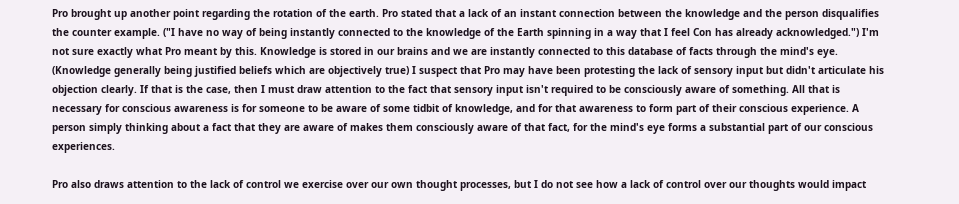Pro brought up another point regarding the rotation of the earth. Pro stated that a lack of an instant connection between the knowledge and the person disqualifies the counter example. ("I have no way of being instantly connected to the knowledge of the Earth spinning in a way that I feel Con has already acknowledged.") I'm not sure exactly what Pro meant by this. Knowledge is stored in our brains and we are instantly connected to this database of facts through the mind's eye. (Knowledge generally being justified beliefs which are objectively true) I suspect that Pro may have been protesting the lack of sensory input but didn't articulate his objection clearly. If that is the case, then I must draw attention to the fact that sensory input isn't required to be consciously aware of something. All that is necessary for conscious awareness is for someone to be aware of some tidbit of knowledge, and for that awareness to form part of their conscious experience. A person simply thinking about a fact that they are aware of makes them consciously aware of that fact, for the mind's eye forms a substantial part of our conscious experiences.

Pro also draws attention to the lack of control we exercise over our own thought processes, but I do not see how a lack of control over our thoughts would impact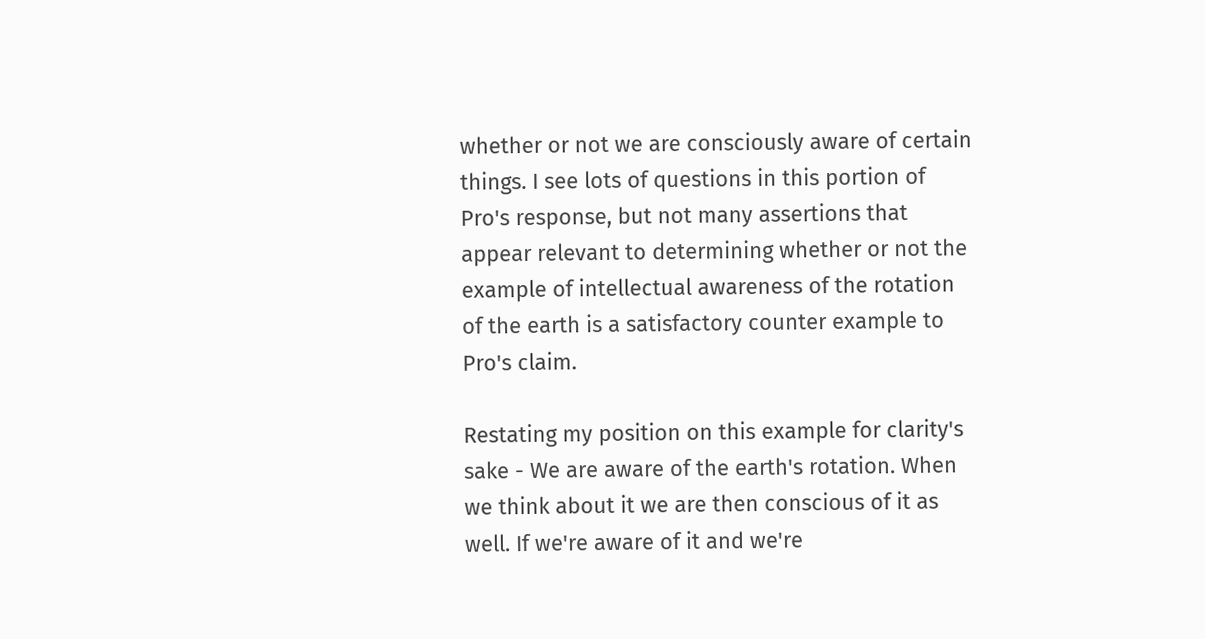whether or not we are consciously aware of certain things. I see lots of questions in this portion of Pro's response, but not many assertions that appear relevant to determining whether or not the example of intellectual awareness of the rotation of the earth is a satisfactory counter example to Pro's claim.

Restating my position on this example for clarity's sake - We are aware of the earth's rotation. When we think about it we are then conscious of it as well. If we're aware of it and we're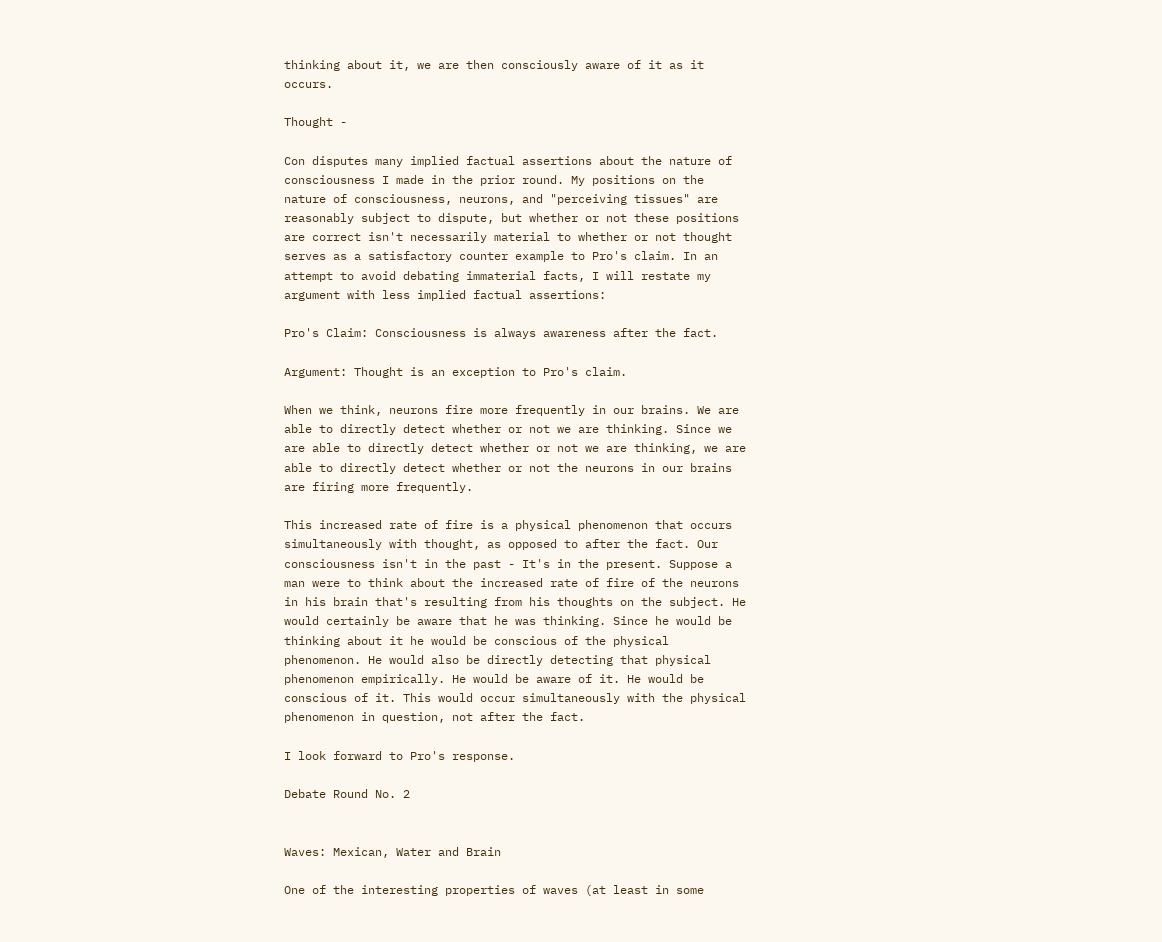thinking about it, we are then consciously aware of it as it occurs.

Thought -

Con disputes many implied factual assertions about the nature of consciousness I made in the prior round. My positions on the nature of consciousness, neurons, and "perceiving tissues" are reasonably subject to dispute, but whether or not these positions are correct isn't necessarily material to whether or not thought serves as a satisfactory counter example to Pro's claim. In an attempt to avoid debating immaterial facts, I will restate my argument with less implied factual assertions:

Pro's Claim: Consciousness is always awareness after the fact.

Argument: Thought is an exception to Pro's claim.

When we think, neurons fire more frequently in our brains. We are able to directly detect whether or not we are thinking. Since we are able to directly detect whether or not we are thinking, we are able to directly detect whether or not the neurons in our brains are firing more frequently.

This increased rate of fire is a physical phenomenon that occurs simultaneously with thought, as opposed to after the fact. Our consciousness isn't in the past - It's in the present. Suppose a man were to think about the increased rate of fire of the neurons in his brain that's resulting from his thoughts on the subject. He would certainly be aware that he was thinking. Since he would be thinking about it he would be conscious of the physical phenomenon. He would also be directly detecting that physical phenomenon empirically. He would be aware of it. He would be conscious of it. This would occur simultaneously with the physical phenomenon in question, not after the fact.

I look forward to Pro's response.

Debate Round No. 2


Waves: Mexican, Water and Brain

One of the interesting properties of waves (at least in some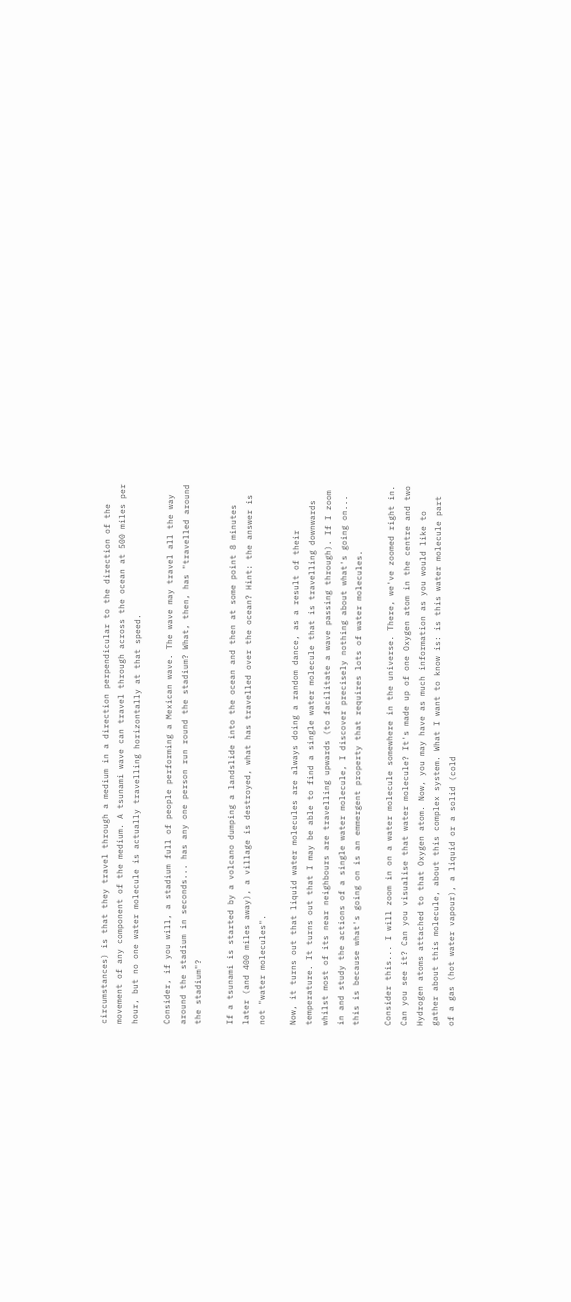circumstances) is that they travel through a medium in a direction perpendicular to the direction of the movement of any component of the medium. A tsunami wave can travel through across the ocean at 500 miles per hour, but no one water molecule is actually travelling horizontally at that speed.

Consider, if you will, a stadium full of people performing a Mexican wave. The wave may travel all the way around the stadium in seconds... has any one person run round the stadium? What, then, has "travelled around the stadium"?

If a tsunami is started by a volcano dumping a landslide into the ocean and then at some point 8 minutes later (and 400 miles away), a village is destroyed, what has travelled over the ocean? Hint: the answer is not "water molecules".

Now, it turns out that liquid water molecules are always doing a random dance, as a result of their temperature. It turns out that I may be able to find a single water molecule that is travelling downwards whilst most of its near neighbours are travelling upwards (to facilitate a wave passing through). If I zoom in and study the actions of a single water molecule, I discover precisely nothing about what's going on... this is because what's going on is an emmergent property that requires lots of water molecules.

Consider this... I will zoom in on a water molecule somewhere in the universe. There, we've zoomed right in. Can you see it? Can you visualise that water molecule? It's made up of one Oxygen atom in the centre and two Hydrogen atoms attached to that Oxygen atom. Now, you may have as much information as you would like to gather about this molecule, about this complex system. What I want to know is: is this water molecule part of a gas (hot water vapour), a liquid or a solid (cold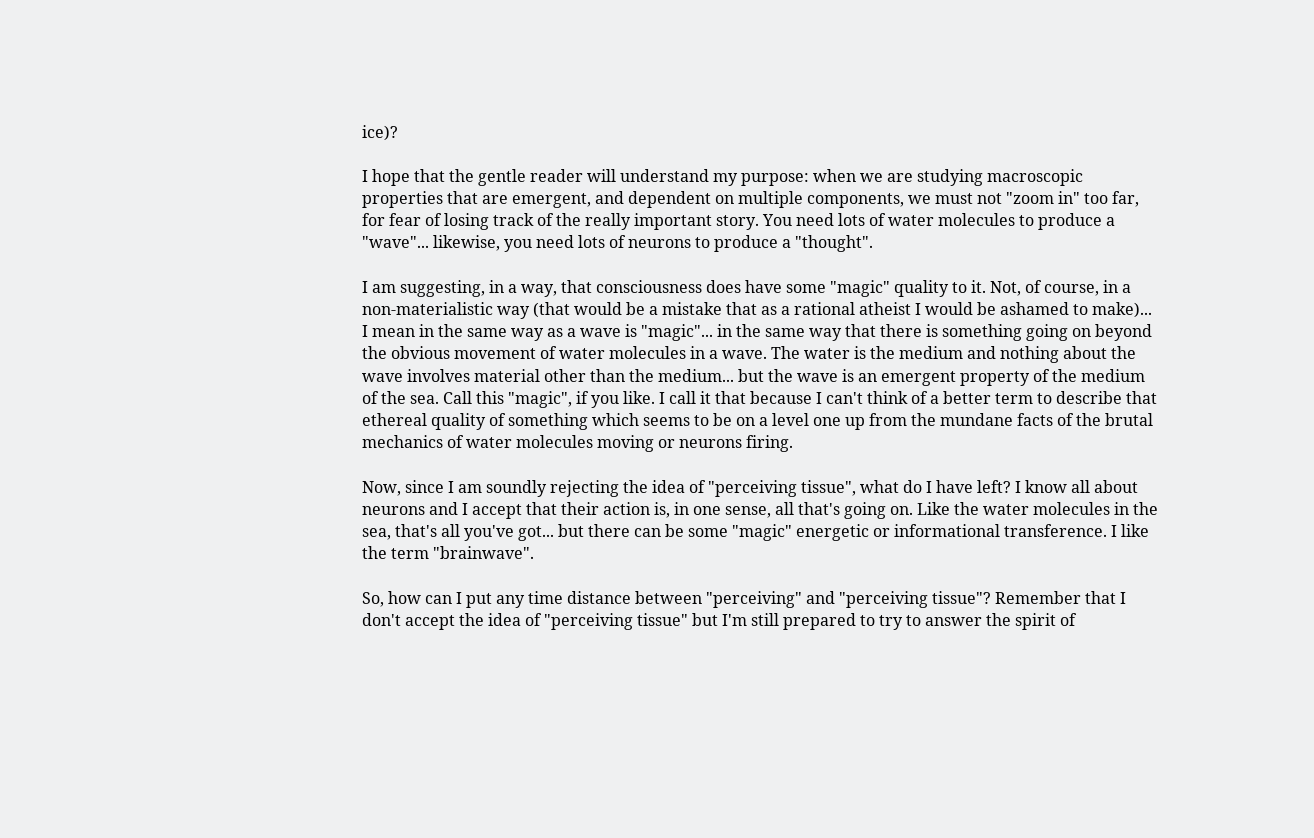ice)?

I hope that the gentle reader will understand my purpose: when we are studying macroscopic properties that are emergent, and dependent on multiple components, we must not "zoom in" too far, for fear of losing track of the really important story. You need lots of water molecules to produce a "wave"... likewise, you need lots of neurons to produce a "thought".

I am suggesting, in a way, that consciousness does have some "magic" quality to it. Not, of course, in a non-materialistic way (that would be a mistake that as a rational atheist I would be ashamed to make)... I mean in the same way as a wave is "magic"... in the same way that there is something going on beyond the obvious movement of water molecules in a wave. The water is the medium and nothing about the wave involves material other than the medium... but the wave is an emergent property of the medium of the sea. Call this "magic", if you like. I call it that because I can't think of a better term to describe that ethereal quality of something which seems to be on a level one up from the mundane facts of the brutal mechanics of water molecules moving or neurons firing.

Now, since I am soundly rejecting the idea of "perceiving tissue", what do I have left? I know all about neurons and I accept that their action is, in one sense, all that's going on. Like the water molecules in the sea, that's all you've got... but there can be some "magic" energetic or informational transference. I like the term "brainwave".

So, how can I put any time distance between "perceiving" and "perceiving tissue"? Remember that I don't accept the idea of "perceiving tissue" but I'm still prepared to try to answer the spirit of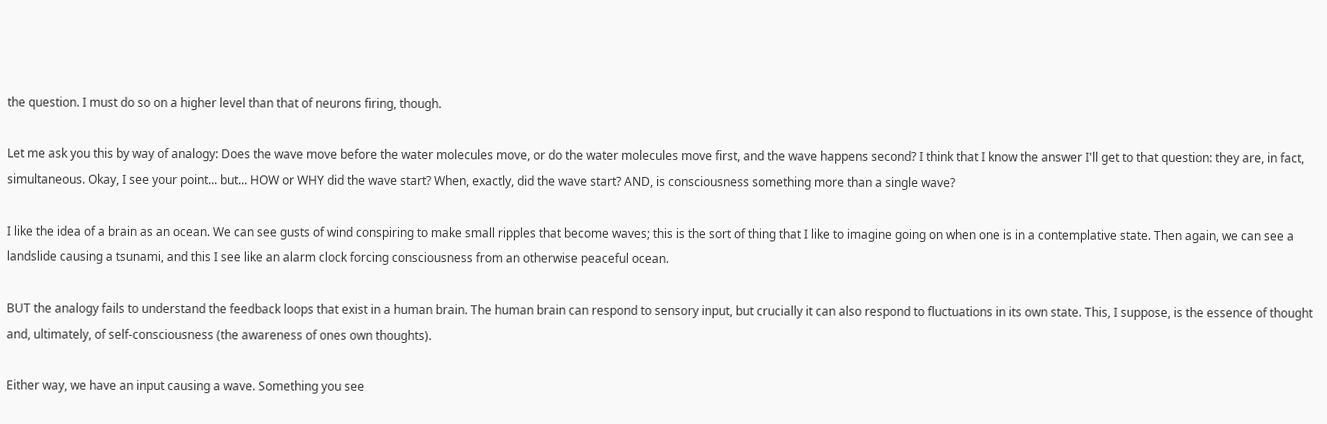the question. I must do so on a higher level than that of neurons firing, though.

Let me ask you this by way of analogy: Does the wave move before the water molecules move, or do the water molecules move first, and the wave happens second? I think that I know the answer I'll get to that question: they are, in fact, simultaneous. Okay, I see your point... but... HOW or WHY did the wave start? When, exactly, did the wave start? AND, is consciousness something more than a single wave?

I like the idea of a brain as an ocean. We can see gusts of wind conspiring to make small ripples that become waves; this is the sort of thing that I like to imagine going on when one is in a contemplative state. Then again, we can see a landslide causing a tsunami, and this I see like an alarm clock forcing consciousness from an otherwise peaceful ocean.

BUT the analogy fails to understand the feedback loops that exist in a human brain. The human brain can respond to sensory input, but crucially it can also respond to fluctuations in its own state. This, I suppose, is the essence of thought and, ultimately, of self-consciousness (the awareness of ones own thoughts).

Either way, we have an input causing a wave. Something you see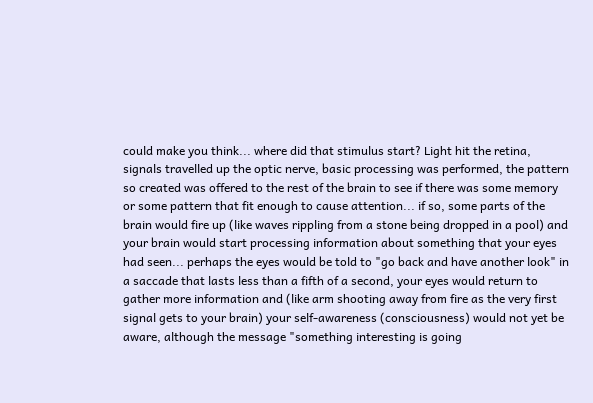could make you think... where did that stimulus start? Light hit the retina, signals travelled up the optic nerve, basic processing was performed, the pattern so created was offered to the rest of the brain to see if there was some memory or some pattern that fit enough to cause attention... if so, some parts of the brain would fire up (like waves rippling from a stone being dropped in a pool) and your brain would start processing information about something that your eyes had seen... perhaps the eyes would be told to "go back and have another look" in a saccade that lasts less than a fifth of a second, your eyes would return to gather more information and (like arm shooting away from fire as the very first signal gets to your brain) your self-awareness (consciousness) would not yet be aware, although the message "something interesting is going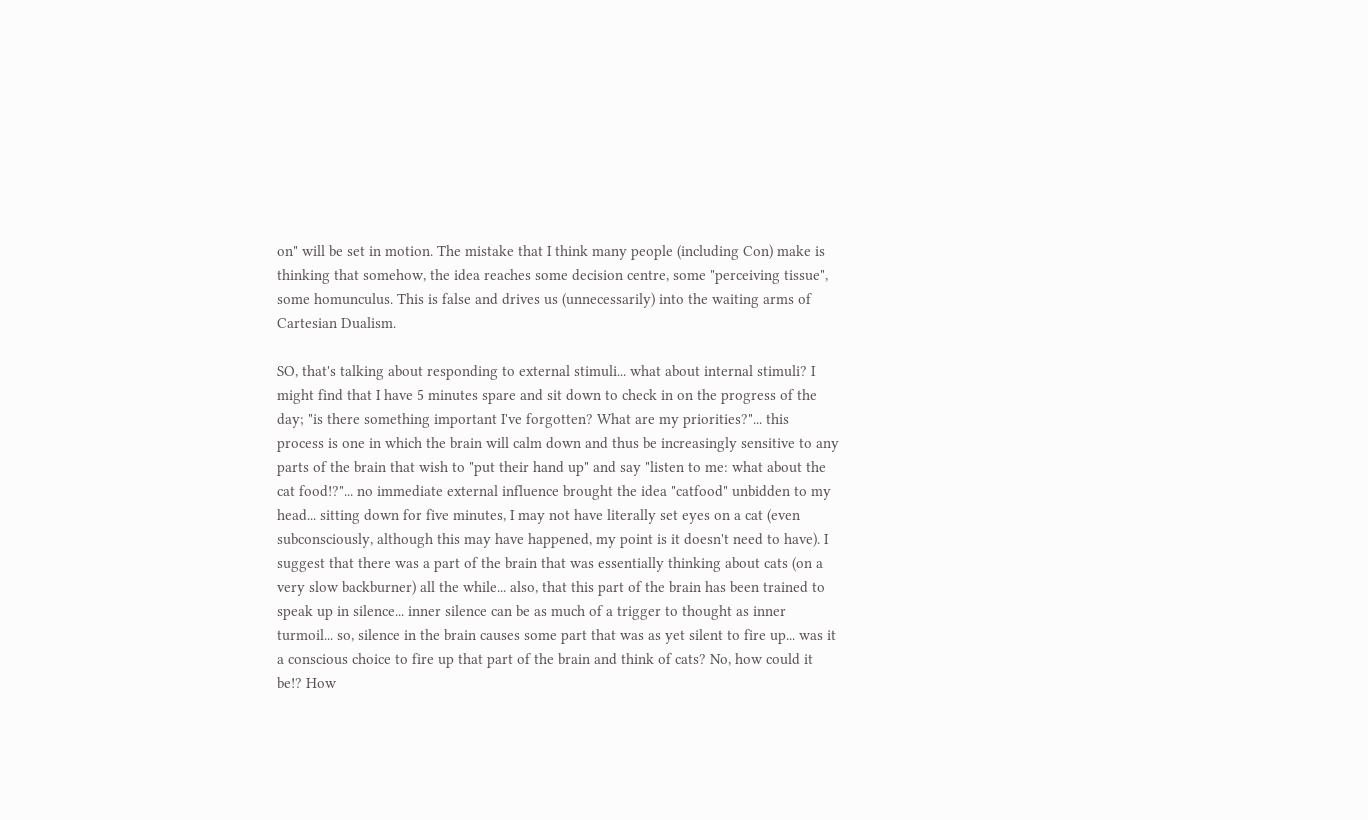on" will be set in motion. The mistake that I think many people (including Con) make is thinking that somehow, the idea reaches some decision centre, some "perceiving tissue", some homunculus. This is false and drives us (unnecessarily) into the waiting arms of Cartesian Dualism.

SO, that's talking about responding to external stimuli... what about internal stimuli? I might find that I have 5 minutes spare and sit down to check in on the progress of the day; "is there something important I've forgotten? What are my priorities?"... this process is one in which the brain will calm down and thus be increasingly sensitive to any parts of the brain that wish to "put their hand up" and say "listen to me: what about the cat food!?"... no immediate external influence brought the idea "catfood" unbidden to my head... sitting down for five minutes, I may not have literally set eyes on a cat (even subconsciously, although this may have happened, my point is it doesn't need to have). I suggest that there was a part of the brain that was essentially thinking about cats (on a very slow backburner) all the while... also, that this part of the brain has been trained to speak up in silence... inner silence can be as much of a trigger to thought as inner turmoil... so, silence in the brain causes some part that was as yet silent to fire up... was it a conscious choice to fire up that part of the brain and think of cats? No, how could it be!? How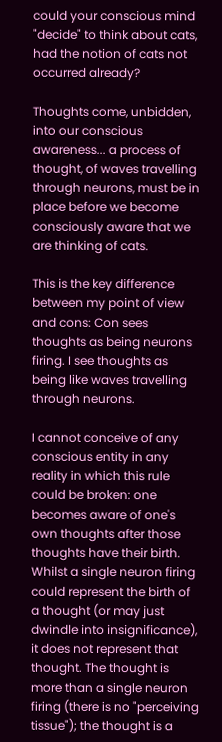could your conscious mind "decide" to think about cats, had the notion of cats not occurred already?

Thoughts come, unbidden, into our conscious awareness... a process of thought, of waves travelling through neurons, must be in place before we become consciously aware that we are thinking of cats.

This is the key difference between my point of view and cons: Con sees thoughts as being neurons firing. I see thoughts as being like waves travelling through neurons.

I cannot conceive of any conscious entity in any reality in which this rule could be broken: one becomes aware of one's own thoughts after those thoughts have their birth. Whilst a single neuron firing could represent the birth of a thought (or may just dwindle into insignificance), it does not represent that thought. The thought is more than a single neuron firing (there is no "perceiving tissue"); the thought is a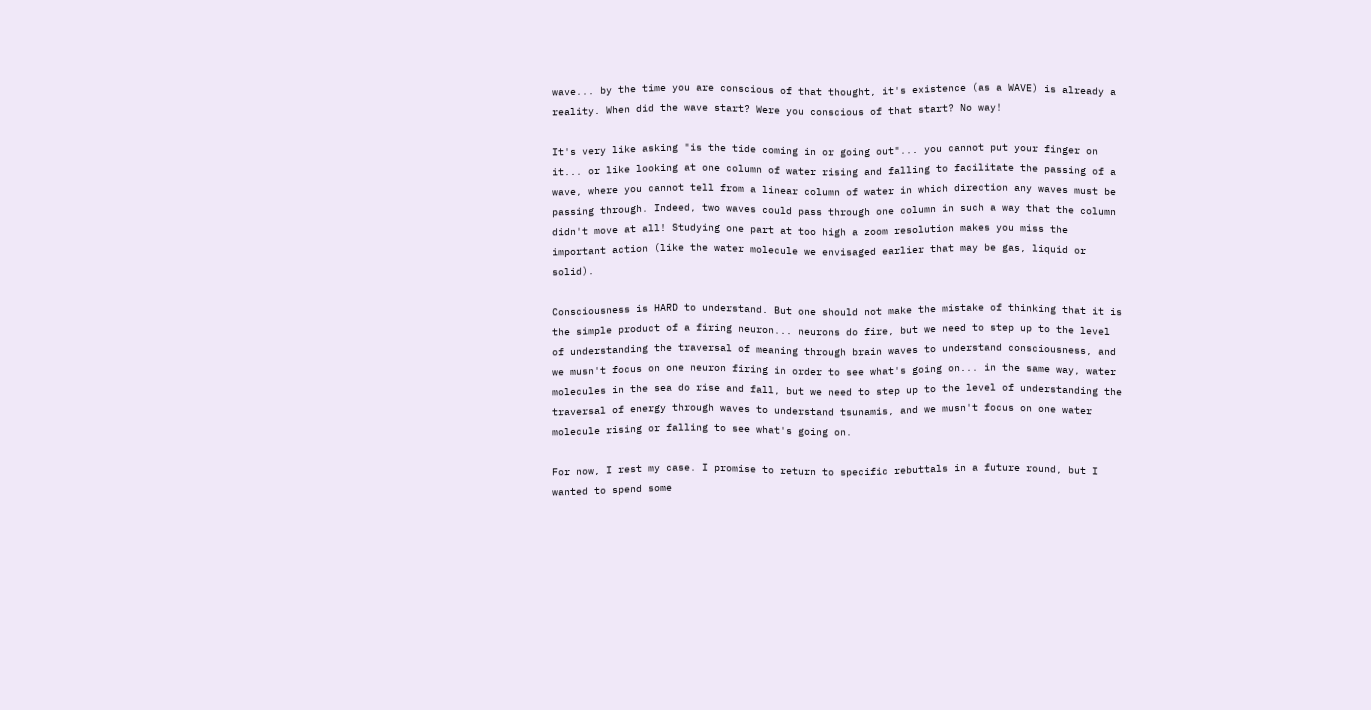wave... by the time you are conscious of that thought, it's existence (as a WAVE) is already a reality. When did the wave start? Were you conscious of that start? No way!

It's very like asking "is the tide coming in or going out"... you cannot put your finger on it... or like looking at one column of water rising and falling to facilitate the passing of a wave, where you cannot tell from a linear column of water in which direction any waves must be passing through. Indeed, two waves could pass through one column in such a way that the column didn't move at all! Studying one part at too high a zoom resolution makes you miss the important action (like the water molecule we envisaged earlier that may be gas, liquid or solid).

Consciousness is HARD to understand. But one should not make the mistake of thinking that it is the simple product of a firing neuron... neurons do fire, but we need to step up to the level of understanding the traversal of meaning through brain waves to understand consciousness, and we musn't focus on one neuron firing in order to see what's going on... in the same way, water molecules in the sea do rise and fall, but we need to step up to the level of understanding the traversal of energy through waves to understand tsunamis, and we musn't focus on one water molecule rising or falling to see what's going on.

For now, I rest my case. I promise to return to specific rebuttals in a future round, but I wanted to spend some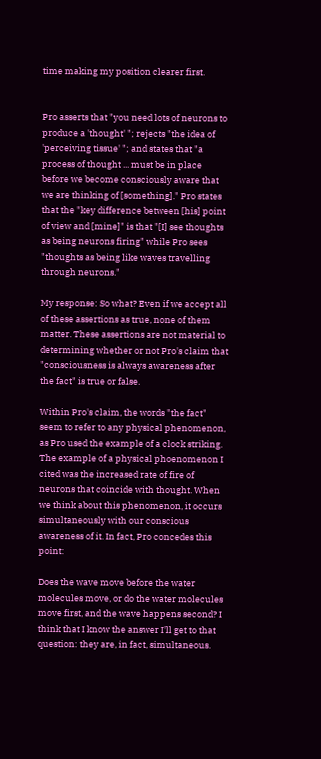time making my position clearer first.


Pro asserts that "you need lots of neurons to produce a 'thought' "; rejects "the idea of 'perceiving tissue' "; and states that "a process of thought ... must be in place before we become consciously aware that we are thinking of [something]." Pro states that the "key difference between [his] point of view and [mine]" is that "[I] see thoughts as being neurons firing" while Pro sees "thoughts as being like waves travelling through neurons."

My response: So what? Even if we accept all of these assertions as true, none of them matter. These assertions are not material to determining whether or not Pro's claim that "consciousness is always awareness after the fact" is true or false.

Within Pro's claim, the words "the fact" seem to refer to any physical phenomenon, as Pro used the example of a clock striking. The example of a physical phoenomenon I cited was the increased rate of fire of neurons that coincide with thought. When we think about this phenomenon, it occurs simultaneously with our conscious awareness of it. In fact, Pro concedes this point:

Does the wave move before the water molecules move, or do the water molecules move first, and the wave happens second? I think that I know the answer I'll get to that question: they are, in fact, simultaneous.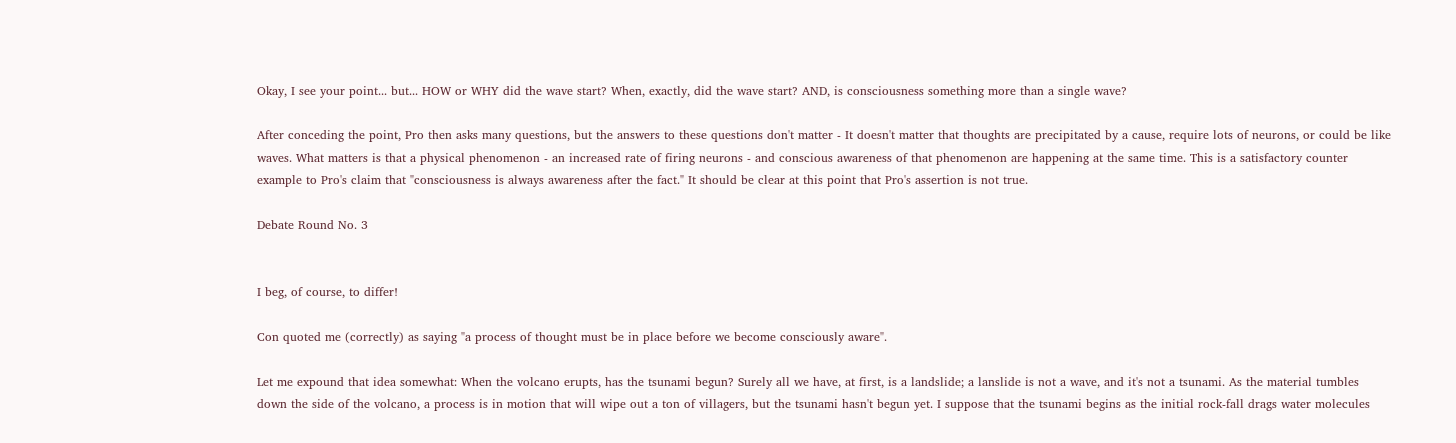Okay, I see your point... but... HOW or WHY did the wave start? When, exactly, did the wave start? AND, is consciousness something more than a single wave?

After conceding the point, Pro then asks many questions, but the answers to these questions don't matter - It doesn't matter that thoughts are precipitated by a cause, require lots of neurons, or could be like waves. What matters is that a physical phenomenon - an increased rate of firing neurons - and conscious awareness of that phenomenon are happening at the same time. This is a satisfactory counter example to Pro's claim that "consciousness is always awareness after the fact." It should be clear at this point that Pro's assertion is not true.

Debate Round No. 3


I beg, of course, to differ!

Con quoted me (correctly) as saying "a process of thought must be in place before we become consciously aware".

Let me expound that idea somewhat: When the volcano erupts, has the tsunami begun? Surely all we have, at first, is a landslide; a lanslide is not a wave, and it's not a tsunami. As the material tumbles down the side of the volcano, a process is in motion that will wipe out a ton of villagers, but the tsunami hasn't begun yet. I suppose that the tsunami begins as the initial rock-fall drags water molecules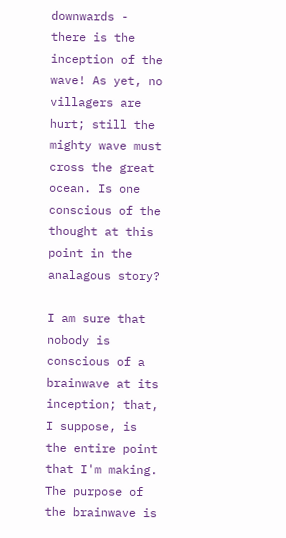downwards - there is the inception of the wave! As yet, no villagers are hurt; still the mighty wave must cross the great ocean. Is one conscious of the thought at this point in the analagous story?

I am sure that nobody is conscious of a brainwave at its inception; that, I suppose, is the entire point that I'm making. The purpose of the brainwave is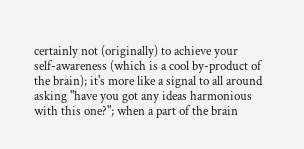certainly not (originally) to achieve your self-awareness (which is a cool by-product of the brain); it's more like a signal to all around asking "have you got any ideas harmonious with this one?"; when a part of the brain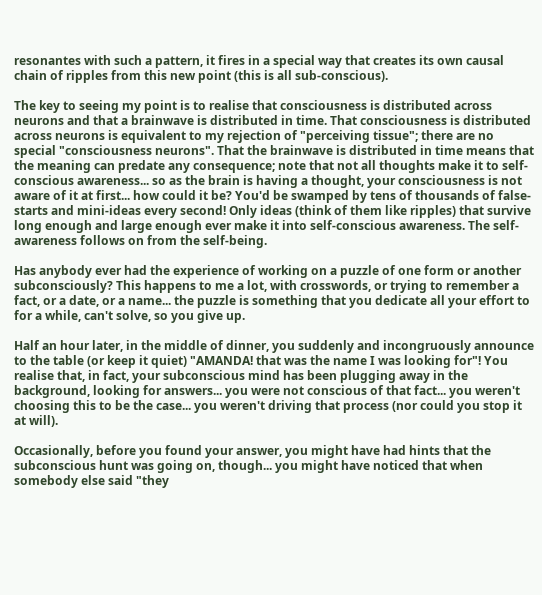resonantes with such a pattern, it fires in a special way that creates its own causal chain of ripples from this new point (this is all sub-conscious).

The key to seeing my point is to realise that consciousness is distributed across neurons and that a brainwave is distributed in time. That consciousness is distributed across neurons is equivalent to my rejection of "perceiving tissue"; there are no special "consciousness neurons". That the brainwave is distributed in time means that the meaning can predate any consequence; note that not all thoughts make it to self-conscious awareness... so as the brain is having a thought, your consciousness is not aware of it at first... how could it be? You'd be swamped by tens of thousands of false-starts and mini-ideas every second! Only ideas (think of them like ripples) that survive long enough and large enough ever make it into self-conscious awareness. The self-awareness follows on from the self-being.

Has anybody ever had the experience of working on a puzzle of one form or another subconsciously? This happens to me a lot, with crosswords, or trying to remember a fact, or a date, or a name... the puzzle is something that you dedicate all your effort to for a while, can't solve, so you give up.

Half an hour later, in the middle of dinner, you suddenly and incongruously announce to the table (or keep it quiet) "AMANDA! that was the name I was looking for"! You realise that, in fact, your subconscious mind has been plugging away in the background, looking for answers... you were not conscious of that fact... you weren't choosing this to be the case... you weren't driving that process (nor could you stop it at will).

Occasionally, before you found your answer, you might have had hints that the subconscious hunt was going on, though... you might have noticed that when somebody else said "they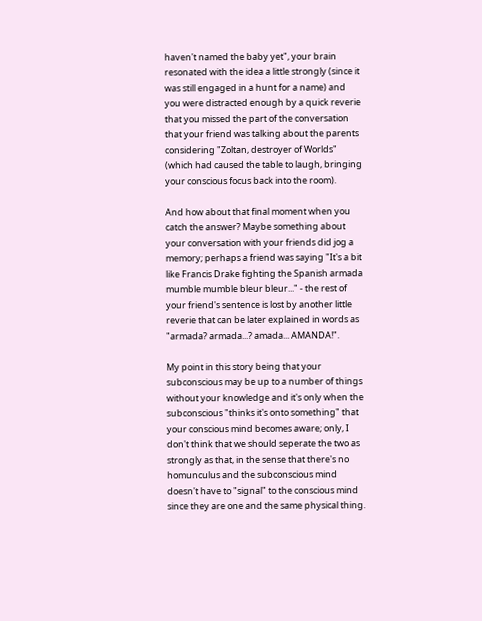haven't named the baby yet", your brain resonated with the idea a little strongly (since it was still engaged in a hunt for a name) and you were distracted enough by a quick reverie that you missed the part of the conversation that your friend was talking about the parents considering "Zoltan, destroyer of Worlds" (which had caused the table to laugh, bringing your conscious focus back into the room).

And how about that final moment when you catch the answer? Maybe something about your conversation with your friends did jog a memory; perhaps a friend was saying "It's a bit like Francis Drake fighting the Spanish armada mumble mumble bleur bleur..." - the rest of your friend's sentence is lost by another little reverie that can be later explained in words as "armada? armada...? amada... AMANDA!".

My point in this story being that your subconscious may be up to a number of things without your knowledge and it's only when the subconscious "thinks it's onto something" that your conscious mind becomes aware; only, I don't think that we should seperate the two as strongly as that, in the sense that there's no homunculus and the subconscious mind doesn't have to "signal" to the conscious mind since they are one and the same physical thing.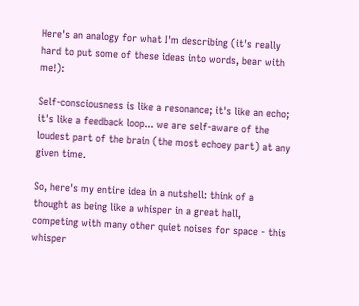Here's an analogy for what I'm describing (it's really hard to put some of these ideas into words, bear with me!):

Self-consciousness is like a resonance; it's like an echo; it's like a feedback loop... we are self-aware of the loudest part of the brain (the most echoey part) at any given time.

So, here's my entire idea in a nutshell: think of a thought as being like a whisper in a great hall, competing with many other quiet noises for space - this whisper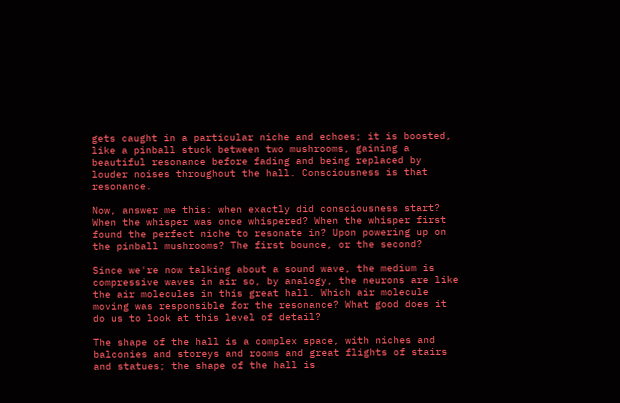gets caught in a particular niche and echoes; it is boosted, like a pinball stuck between two mushrooms, gaining a beautiful resonance before fading and being replaced by louder noises throughout the hall. Consciousness is that resonance.

Now, answer me this: when exactly did consciousness start? When the whisper was once whispered? When the whisper first found the perfect niche to resonate in? Upon powering up on the pinball mushrooms? The first bounce, or the second?

Since we're now talking about a sound wave, the medium is compressive waves in air so, by analogy, the neurons are like the air molecules in this great hall. Which air molecule moving was responsible for the resonance? What good does it do us to look at this level of detail?

The shape of the hall is a complex space, with niches and balconies and storeys and rooms and great flights of stairs and statues; the shape of the hall is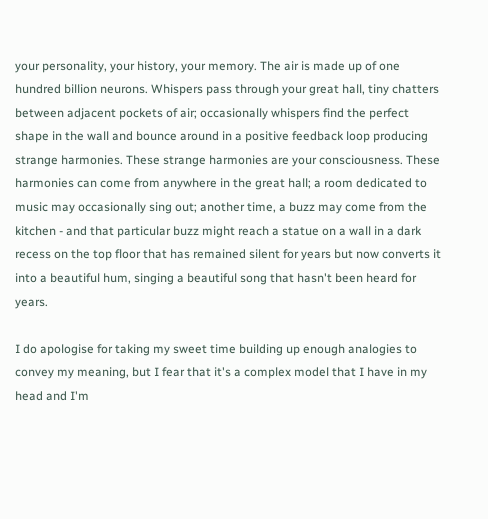your personality, your history, your memory. The air is made up of one hundred billion neurons. Whispers pass through your great hall, tiny chatters between adjacent pockets of air; occasionally whispers find the perfect shape in the wall and bounce around in a positive feedback loop producing strange harmonies. These strange harmonies are your consciousness. These harmonies can come from anywhere in the great hall; a room dedicated to music may occasionally sing out; another time, a buzz may come from the kitchen - and that particular buzz might reach a statue on a wall in a dark recess on the top floor that has remained silent for years but now converts it into a beautiful hum, singing a beautiful song that hasn't been heard for years.

I do apologise for taking my sweet time building up enough analogies to convey my meaning, but I fear that it's a complex model that I have in my head and I'm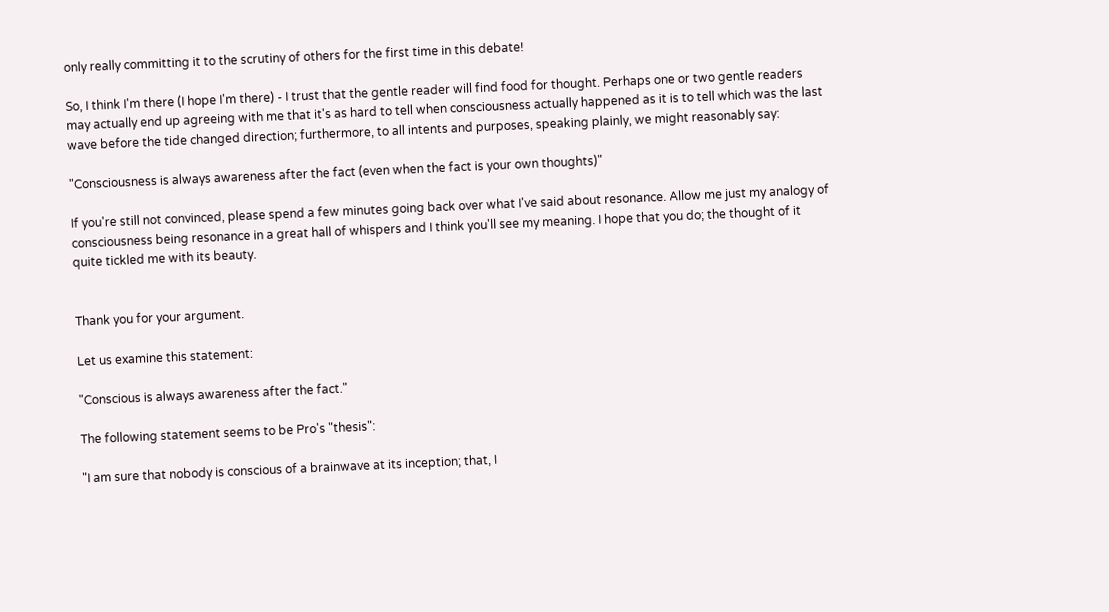only really committing it to the scrutiny of others for the first time in this debate!

So, I think I'm there (I hope I'm there) - I trust that the gentle reader will find food for thought. Perhaps one or two gentle readers may actually end up agreeing with me that it's as hard to tell when consciousness actually happened as it is to tell which was the last wave before the tide changed direction; furthermore, to all intents and purposes, speaking plainly, we might reasonably say:

"Consciousness is always awareness after the fact (even when the fact is your own thoughts)"

If you're still not convinced, please spend a few minutes going back over what I've said about resonance. Allow me just my analogy of consciousness being resonance in a great hall of whispers and I think you'll see my meaning. I hope that you do; the thought of it quite tickled me with its beauty.


Thank you for your argument.

Let us examine this statement:

"Conscious is always awareness after the fact."

The following statement seems to be Pro's "thesis":

"I am sure that nobody is conscious of a brainwave at its inception; that, I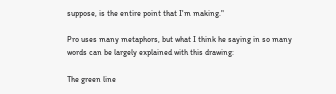suppose, is the entire point that I'm making."

Pro uses many metaphors, but what I think he saying in so many words can be largely explained with this drawing:

The green line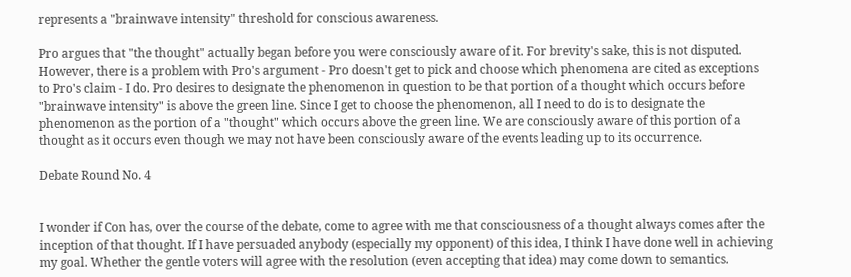represents a "brainwave intensity" threshold for conscious awareness.

Pro argues that "the thought" actually began before you were consciously aware of it. For brevity's sake, this is not disputed. However, there is a problem with Pro's argument - Pro doesn't get to pick and choose which phenomena are cited as exceptions to Pro's claim - I do. Pro desires to designate the phenomenon in question to be that portion of a thought which occurs before "brainwave intensity" is above the green line. Since I get to choose the phenomenon, all I need to do is to designate the phenomenon as the portion of a "thought" which occurs above the green line. We are consciously aware of this portion of a thought as it occurs even though we may not have been consciously aware of the events leading up to its occurrence.

Debate Round No. 4


I wonder if Con has, over the course of the debate, come to agree with me that consciousness of a thought always comes after the inception of that thought. If I have persuaded anybody (especially my opponent) of this idea, I think I have done well in achieving my goal. Whether the gentle voters will agree with the resolution (even accepting that idea) may come down to semantics.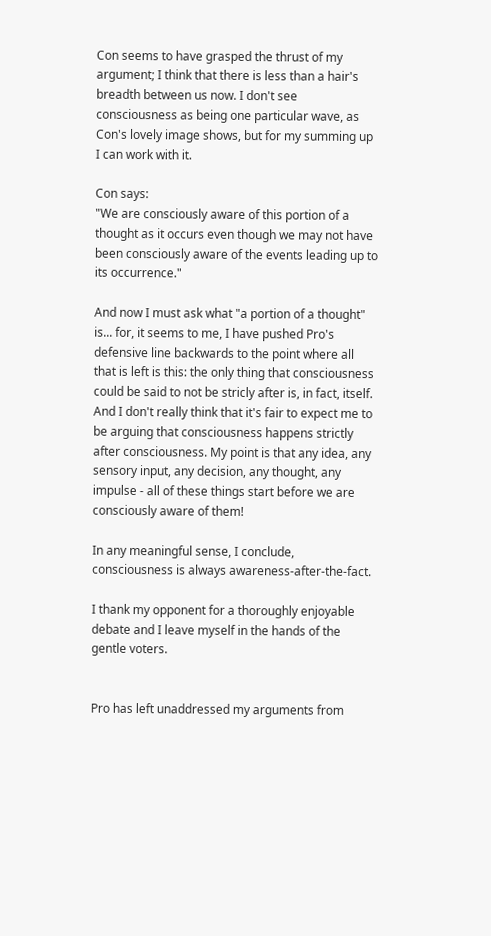Con seems to have grasped the thrust of my argument; I think that there is less than a hair's breadth between us now. I don't see consciousness as being one particular wave, as Con's lovely image shows, but for my summing up I can work with it.

Con says:
"We are consciously aware of this portion of a thought as it occurs even though we may not have been consciously aware of the events leading up to its occurrence."

And now I must ask what "a portion of a thought" is... for, it seems to me, I have pushed Pro's defensive line backwards to the point where all that is left is this: the only thing that consciousness could be said to not be stricly after is, in fact, itself. And I don't really think that it's fair to expect me to be arguing that consciousness happens strictly after consciousness. My point is that any idea, any sensory input, any decision, any thought, any impulse - all of these things start before we are consciously aware of them!

In any meaningful sense, I conclude, consciousness is always awareness-after-the-fact.

I thank my opponent for a thoroughly enjoyable debate and I leave myself in the hands of the gentle voters.


Pro has left unaddressed my arguments from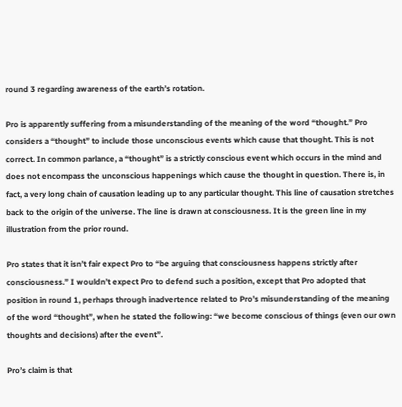round 3 regarding awareness of the earth’s rotation.

Pro is apparently suffering from a misunderstanding of the meaning of the word “thought.” Pro considers a “thought” to include those unconscious events which cause that thought. This is not correct. In common parlance, a “thought” is a strictly conscious event which occurs in the mind and does not encompass the unconscious happenings which cause the thought in question. There is, in fact, a very long chain of causation leading up to any particular thought. This line of causation stretches back to the origin of the universe. The line is drawn at consciousness. It is the green line in my illustration from the prior round.

Pro states that it isn’t fair expect Pro to “be arguing that consciousness happens strictly after consciousness.” I wouldn’t expect Pro to defend such a position, except that Pro adopted that position in round 1, perhaps through inadvertence related to Pro’s misunderstanding of the meaning of the word “thought”, when he stated the following: “we become conscious of things (even our own thoughts and decisions) after the event”.

Pro’s claim is that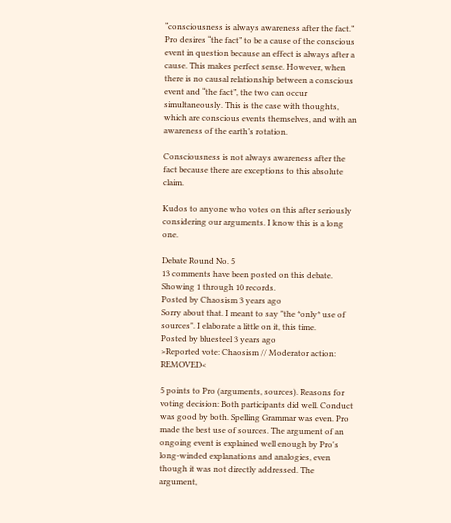“consciousness is always awareness after the fact.” Pro desires “the fact” to be a cause of the conscious event in question because an effect is always after a cause. This makes perfect sense. However, when there is no causal relationship between a conscious event and “the fact”, the two can occur simultaneously. This is the case with thoughts, which are conscious events themselves, and with an awareness of the earth’s rotation.

Consciousness is not always awareness after the fact because there are exceptions to this absolute claim.

Kudos to anyone who votes on this after seriously considering our arguments. I know this is a long one.

Debate Round No. 5
13 comments have been posted on this debate. Showing 1 through 10 records.
Posted by Chaosism 3 years ago
Sorry about that. I meant to say "the *only* use of sources". I elaborate a little on it, this time.
Posted by bluesteel 3 years ago
>Reported vote: Chaosism // Moderator action: REMOVED<

5 points to Pro (arguments, sources). Reasons for voting decision: Both participants did well. Conduct was good by both. Spelling Grammar was even. Pro made the best use of sources. The argument of an ongoing event is explained well enough by Pro's long-winded explanations and analogies, even though it was not directly addressed. The argument,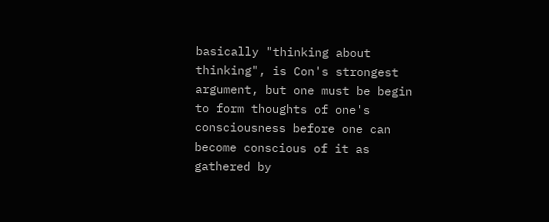basically "thinking about thinking", is Con's strongest argument, but one must be begin to form thoughts of one's consciousness before one can become conscious of it as gathered by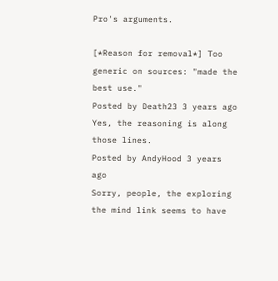Pro's arguments.

[*Reason for removal*] Too generic on sources: "made the best use."
Posted by Death23 3 years ago
Yes, the reasoning is along those lines.
Posted by AndyHood 3 years ago
Sorry, people, the exploring the mind link seems to have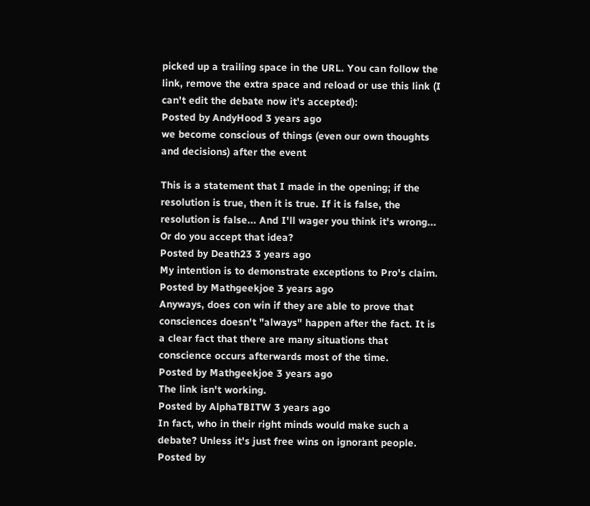picked up a trailing space in the URL. You can follow the link, remove the extra space and reload or use this link (I can't edit the debate now it's accepted):
Posted by AndyHood 3 years ago
we become conscious of things (even our own thoughts and decisions) after the event

This is a statement that I made in the opening; if the resolution is true, then it is true. If it is false, the resolution is false... And I'll wager you think it's wrong... Or do you accept that idea?
Posted by Death23 3 years ago
My intention is to demonstrate exceptions to Pro's claim.
Posted by Mathgeekjoe 3 years ago
Anyways, does con win if they are able to prove that consciences doesn't "always" happen after the fact. It is a clear fact that there are many situations that conscience occurs afterwards most of the time.
Posted by Mathgeekjoe 3 years ago
The link isn't working.
Posted by AlphaTBITW 3 years ago
In fact, who in their right minds would make such a debate? Unless it's just free wins on ignorant people.
Posted by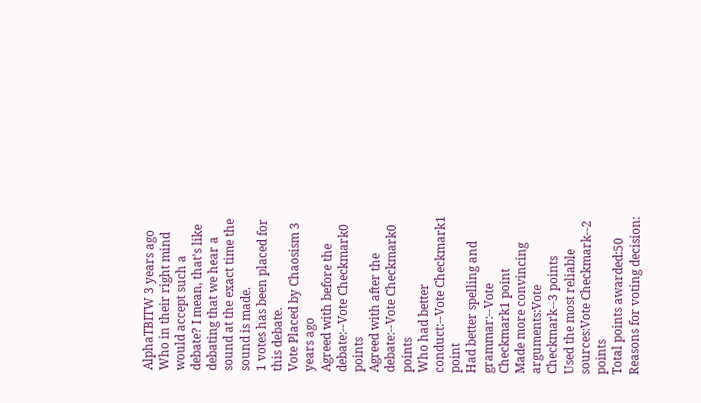AlphaTBITW 3 years ago
Who in their right mind would accept such a debate? I mean, that's like debating that we hear a sound at the exact time the sound is made.
1 votes has been placed for this debate.
Vote Placed by Chaosism 3 years ago
Agreed with before the debate:--Vote Checkmark0 points
Agreed with after the debate:--Vote Checkmark0 points
Who had better conduct:--Vote Checkmark1 point
Had better spelling and grammar:--Vote Checkmark1 point
Made more convincing arguments:Vote Checkmark--3 points
Used the most reliable sources:Vote Checkmark--2 points
Total points awarded:50
Reasons for voting decision: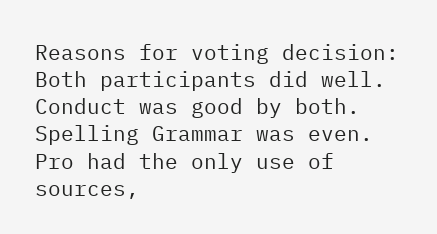Reasons for voting decision: Both participants did well. Conduct was good by both. Spelling Grammar was even. Pro had the only use of sources,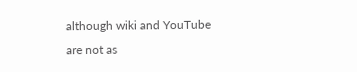although wiki and YouTube are not as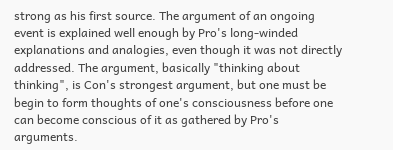strong as his first source. The argument of an ongoing event is explained well enough by Pro's long-winded explanations and analogies, even though it was not directly addressed. The argument, basically "thinking about thinking", is Con's strongest argument, but one must be begin to form thoughts of one's consciousness before one can become conscious of it as gathered by Pro's arguments.